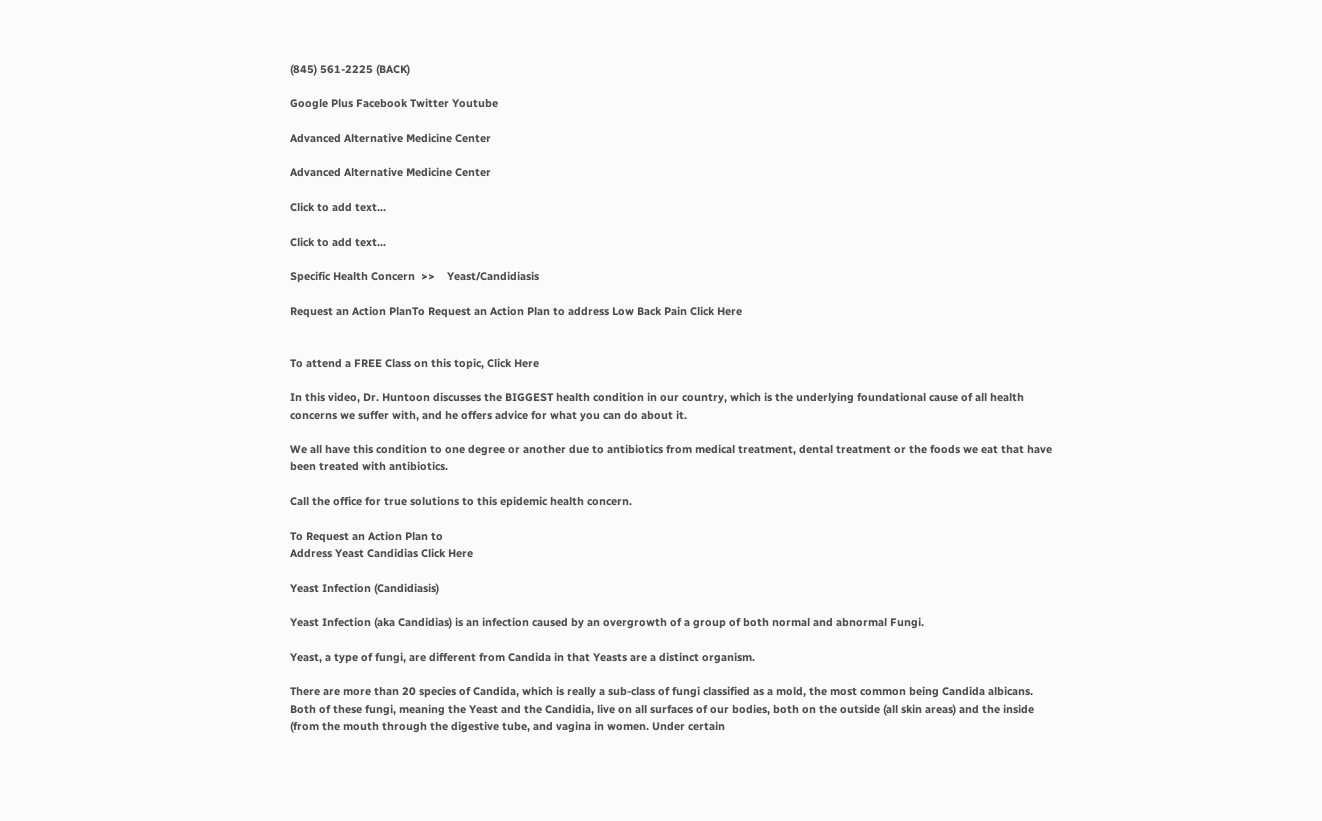(845) 561-2225 (BACK)

Google Plus Facebook Twitter Youtube

Advanced Alternative Medicine Center

Advanced Alternative Medicine Center

Click to add text...

Click to add text...

Specific Health Concern  >>    Yeast/Candidiasis

Request an Action PlanTo Request an Action Plan to address Low Back Pain Click Here


To attend a FREE Class on this topic, Click Here

In this video, Dr. Huntoon discusses the BIGGEST health condition in our country, which is the underlying foundational cause of all health concerns we suffer with, and he offers advice for what you can do about it.

We all have this condition to one degree or another due to antibiotics from medical treatment, dental treatment or the foods we eat that have been treated with antibiotics.

Call the office for true solutions to this epidemic health concern.

To Request an Action Plan to
Address Yeast Candidias Click Here

Yeast Infection (Candidiasis)

Yeast Infection (aka Candidias) is an infection caused by an overgrowth of a group of both normal and abnormal Fungi.

Yeast, a type of fungi, are different from Candida in that Yeasts are a distinct organism.

There are more than 20 species of Candida, which is really a sub-class of fungi classified as a mold, the most common being Candida albicans. Both of these fungi, meaning the Yeast and the Candidia, live on all surfaces of our bodies, both on the outside (all skin areas) and the inside (from the mouth through the digestive tube, and vagina in women. Under certain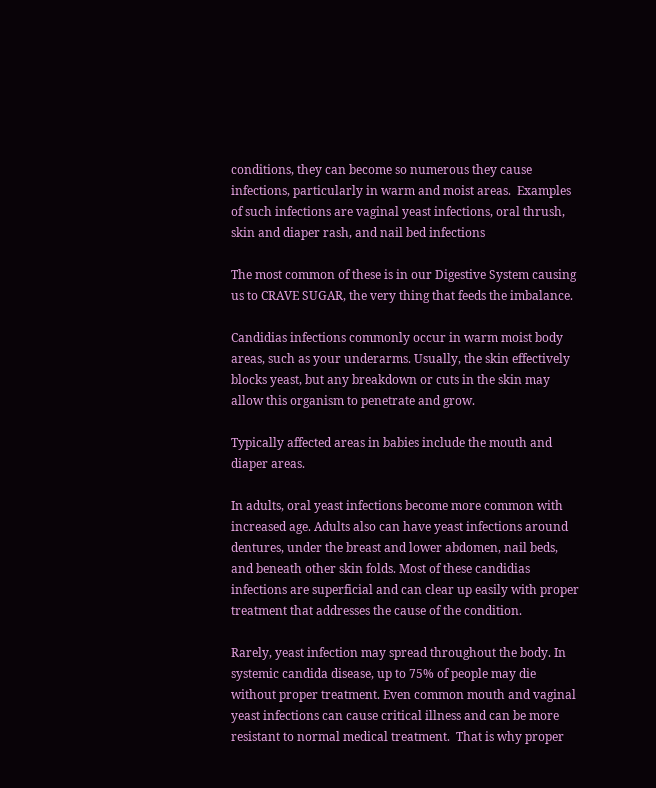conditions, they can become so numerous they cause infections, particularly in warm and moist areas.  Examples of such infections are vaginal yeast infections, oral thrush, skin and diaper rash, and nail bed infections

The most common of these is in our Digestive System causing us to CRAVE SUGAR, the very thing that feeds the imbalance.

Candidias infections commonly occur in warm moist body areas, such as your underarms. Usually, the skin effectively blocks yeast, but any breakdown or cuts in the skin may allow this organism to penetrate and grow.

Typically affected areas in babies include the mouth and diaper areas.

In adults, oral yeast infections become more common with increased age. Adults also can have yeast infections around dentures, under the breast and lower abdomen, nail beds, and beneath other skin folds. Most of these candidias infections are superficial and can clear up easily with proper treatment that addresses the cause of the condition.

Rarely, yeast infection may spread throughout the body. In systemic candida disease, up to 75% of people may die without proper treatment. Even common mouth and vaginal yeast infections can cause critical illness and can be more resistant to normal medical treatment.  That is why proper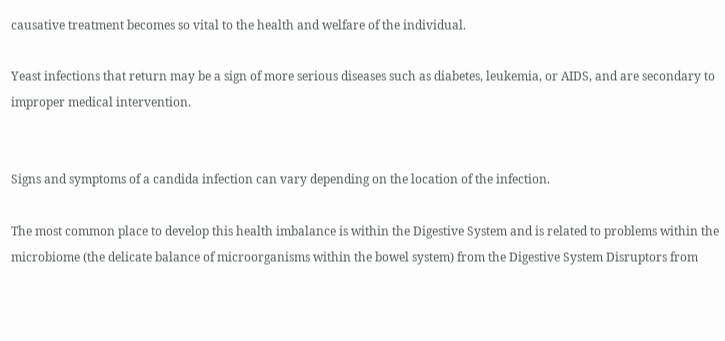causative treatment becomes so vital to the health and welfare of the individual.

Yeast infections that return may be a sign of more serious diseases such as diabetes, leukemia, or AIDS, and are secondary to improper medical intervention.


Signs and symptoms of a candida infection can vary depending on the location of the infection.

The most common place to develop this health imbalance is within the Digestive System and is related to problems within the microbiome (the delicate balance of microorganisms within the bowel system) from the Digestive System Disruptors from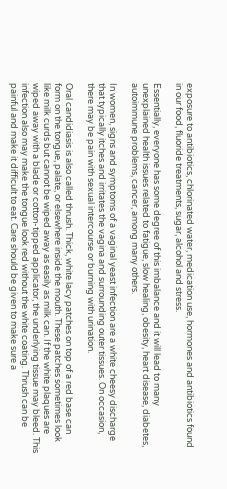exposure to antibiotics, chlorinated water, medication use, hormones and antibiotics found in our food, fluoride treatments, sugar, alcohol and stress.

Essentially, everyone has some degree of this imbalance and it will lead to many unexplained health issues related to fatigue, slow healing, obesity, heart disease, diabetes, autoimmune problems, cancer, among many others.

In women, signs and symptoms of a vaginal yeast infection are a white cheesy discharge that typically itches and irritates the vagina and surrounding outer tissues. On occasion, there may be pain with sexual intercourse or burning with urination.

Oral candidiasis is also called thrush. Thick, white lacy patches on top of a red base can form on the tongue, palate, or elsewhere inside the mouth. These patches sometimes look like milk curds but cannot be wiped away as easily as milk can. If the white plaques are wiped away with a blade or cotton-tipped applicator, the underlying tissue may bleed. This infection also may make the tongue look red without the white coating. Thrush can be painful and make it difficult to eat. Care should be given to make sure a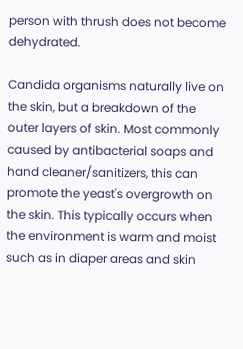person with thrush does not become dehydrated.

Candida organisms naturally live on the skin, but a breakdown of the outer layers of skin. Most commonly caused by antibacterial soaps and hand cleaner/sanitizers, this can promote the yeast's overgrowth on the skin. This typically occurs when the environment is warm and moist such as in diaper areas and skin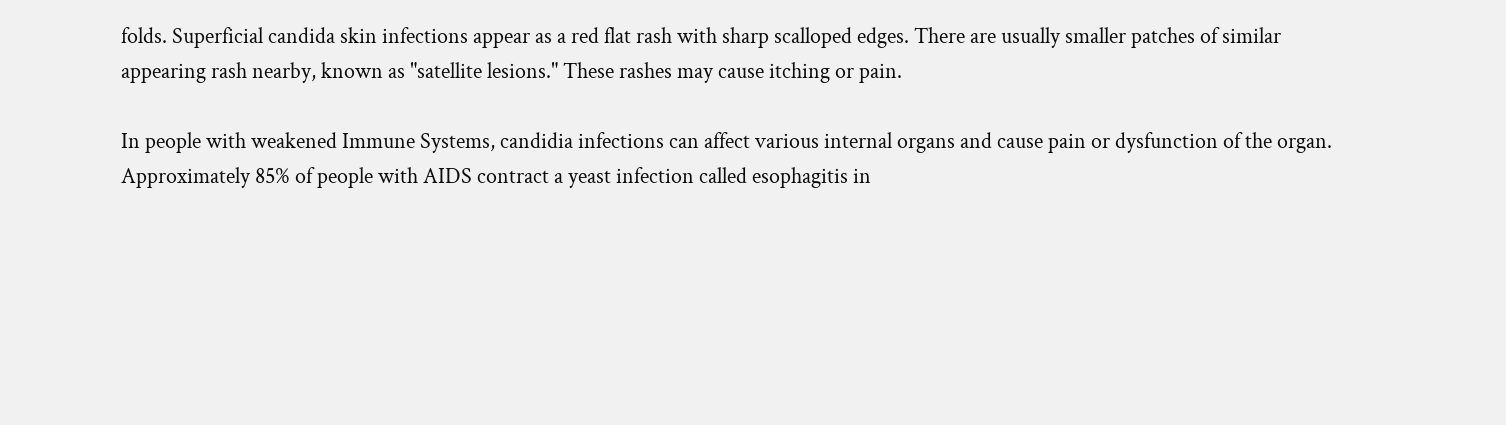folds. Superficial candida skin infections appear as a red flat rash with sharp scalloped edges. There are usually smaller patches of similar appearing rash nearby, known as "satellite lesions." These rashes may cause itching or pain.

In people with weakened Immune Systems, candidia infections can affect various internal organs and cause pain or dysfunction of the organ. Approximately 85% of people with AIDS contract a yeast infection called esophagitis in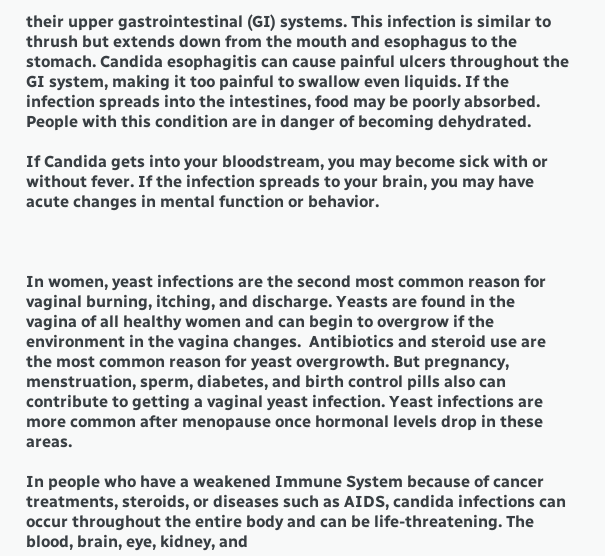their upper gastrointestinal (GI) systems. This infection is similar to thrush but extends down from the mouth and esophagus to the stomach. Candida esophagitis can cause painful ulcers throughout the GI system, making it too painful to swallow even liquids. If the infection spreads into the intestines, food may be poorly absorbed. People with this condition are in danger of becoming dehydrated.

If Candida gets into your bloodstream, you may become sick with or without fever. If the infection spreads to your brain, you may have acute changes in mental function or behavior.



In women, yeast infections are the second most common reason for vaginal burning, itching, and discharge. Yeasts are found in the vagina of all healthy women and can begin to overgrow if the environment in the vagina changes.  Antibiotics and steroid use are the most common reason for yeast overgrowth. But pregnancy, menstruation, sperm, diabetes, and birth control pills also can contribute to getting a vaginal yeast infection. Yeast infections are more common after menopause once hormonal levels drop in these areas.

In people who have a weakened Immune System because of cancer treatments, steroids, or diseases such as AIDS, candida infections can occur throughout the entire body and can be life-threatening. The blood, brain, eye, kidney, and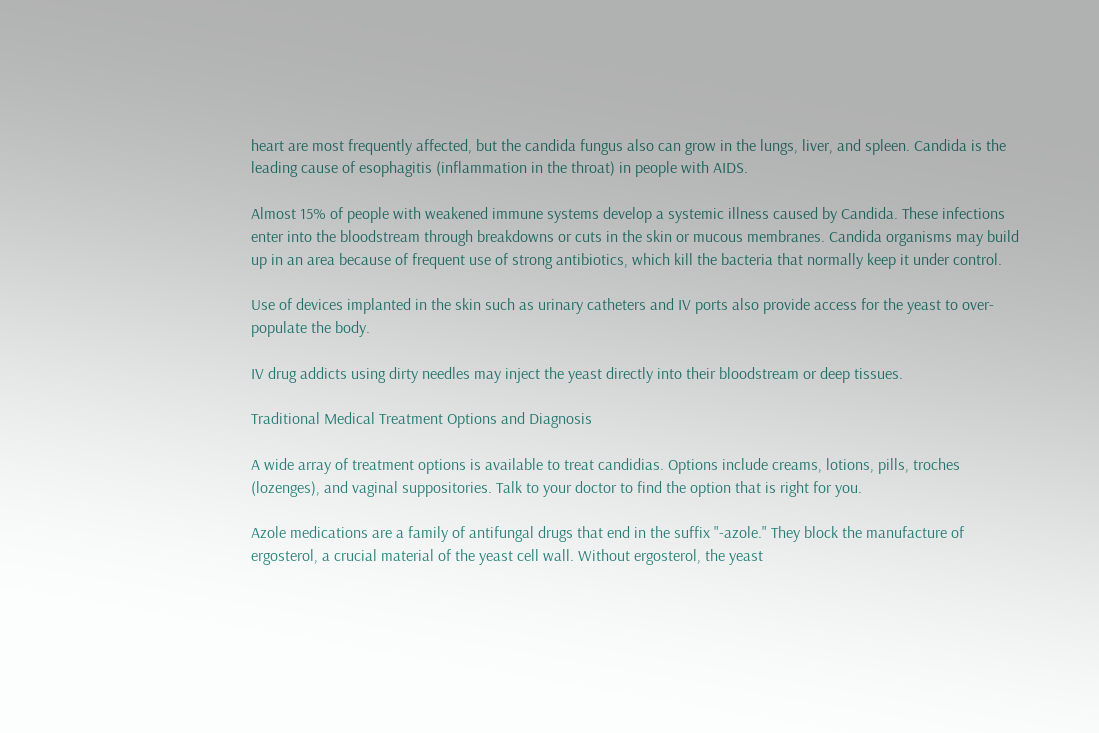heart are most frequently affected, but the candida fungus also can grow in the lungs, liver, and spleen. Candida is the leading cause of esophagitis (inflammation in the throat) in people with AIDS.

Almost 15% of people with weakened immune systems develop a systemic illness caused by Candida. These infections enter into the bloodstream through breakdowns or cuts in the skin or mucous membranes. Candida organisms may build up in an area because of frequent use of strong antibiotics, which kill the bacteria that normally keep it under control.

Use of devices implanted in the skin such as urinary catheters and IV ports also provide access for the yeast to over-populate the body.

IV drug addicts using dirty needles may inject the yeast directly into their bloodstream or deep tissues.

Traditional Medical Treatment Options and Diagnosis

A wide array of treatment options is available to treat candidias. Options include creams, lotions, pills, troches (lozenges), and vaginal suppositories. Talk to your doctor to find the option that is right for you.

Azole medications are a family of antifungal drugs that end in the suffix "-azole." They block the manufacture of ergosterol, a crucial material of the yeast cell wall. Without ergosterol, the yeast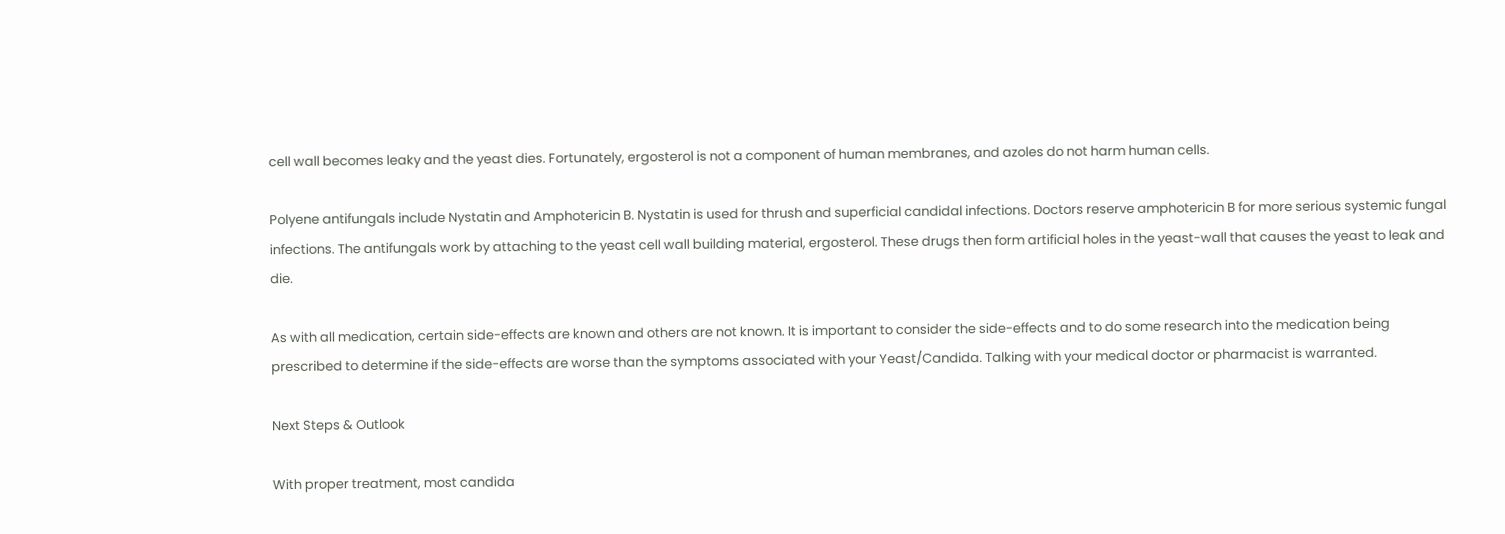cell wall becomes leaky and the yeast dies. Fortunately, ergosterol is not a component of human membranes, and azoles do not harm human cells.

Polyene antifungals include Nystatin and Amphotericin B. Nystatin is used for thrush and superficial candidal infections. Doctors reserve amphotericin B for more serious systemic fungal infections. The antifungals work by attaching to the yeast cell wall building material, ergosterol. These drugs then form artificial holes in the yeast-wall that causes the yeast to leak and die.

As with all medication, certain side-effects are known and others are not known. It is important to consider the side-effects and to do some research into the medication being prescribed to determine if the side-effects are worse than the symptoms associated with your Yeast/Candida. Talking with your medical doctor or pharmacist is warranted.

Next Steps & Outlook

With proper treatment, most candida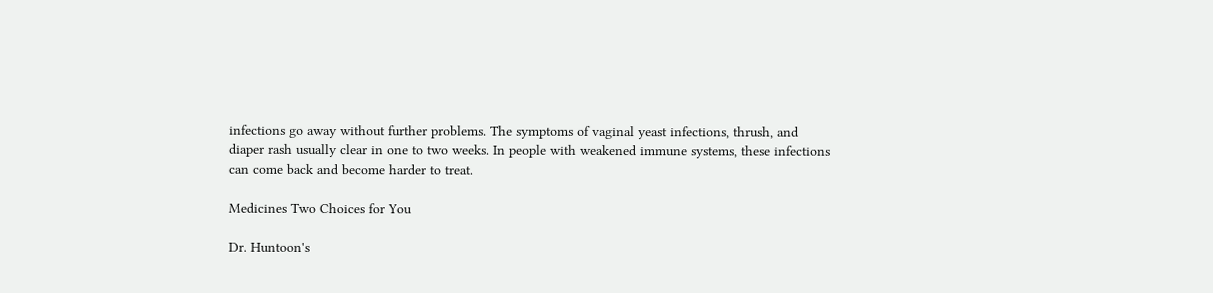infections go away without further problems. The symptoms of vaginal yeast infections, thrush, and diaper rash usually clear in one to two weeks. In people with weakened immune systems, these infections can come back and become harder to treat.

Medicines Two Choices for You

Dr. Huntoon's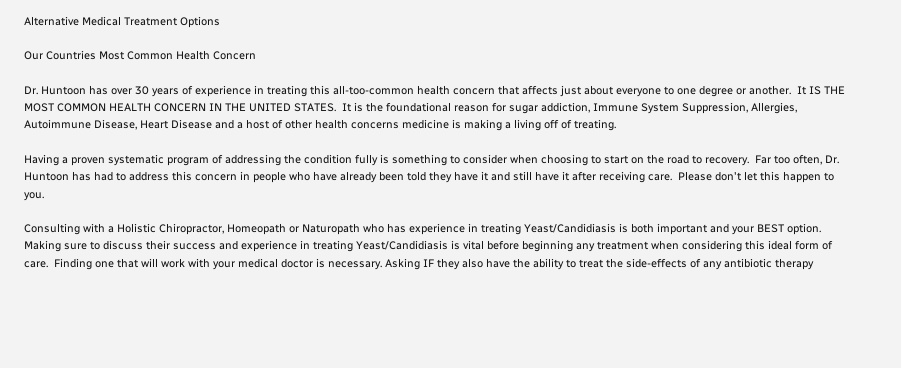Alternative Medical Treatment Options

Our Countries Most Common Health Concern

Dr. Huntoon has over 30 years of experience in treating this all-too-common health concern that affects just about everyone to one degree or another.  It IS THE MOST COMMON HEALTH CONCERN IN THE UNITED STATES.  It is the foundational reason for sugar addiction, Immune System Suppression, Allergies, Autoimmune Disease, Heart Disease and a host of other health concerns medicine is making a living off of treating.

Having a proven systematic program of addressing the condition fully is something to consider when choosing to start on the road to recovery.  Far too often, Dr. Huntoon has had to address this concern in people who have already been told they have it and still have it after receiving care.  Please don't let this happen to you.

Consulting with a Holistic Chiropractor, Homeopath or Naturopath who has experience in treating Yeast/Candidiasis is both important and your BEST option.  Making sure to discuss their success and experience in treating Yeast/Candidiasis is vital before beginning any treatment when considering this ideal form of care.  Finding one that will work with your medical doctor is necessary. Asking IF they also have the ability to treat the side-effects of any antibiotic therapy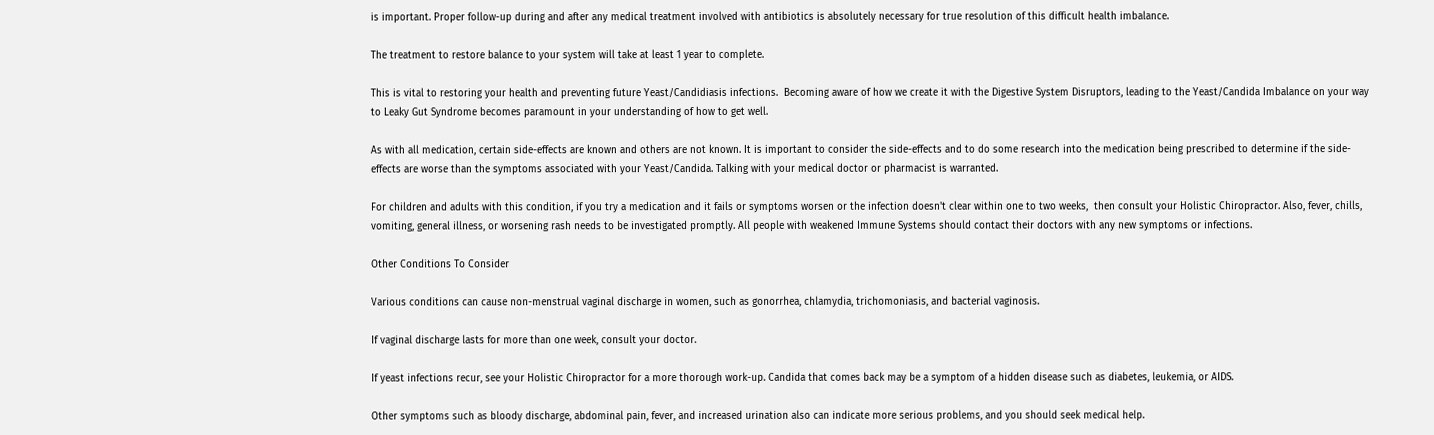is important. Proper follow-up during and after any medical treatment involved with antibiotics is absolutely necessary for true resolution of this difficult health imbalance.

The treatment to restore balance to your system will take at least 1 year to complete.

This is vital to restoring your health and preventing future Yeast/Candidiasis infections.  Becoming aware of how we create it with the Digestive System Disruptors, leading to the Yeast/Candida Imbalance on your way to Leaky Gut Syndrome becomes paramount in your understanding of how to get well.

As with all medication, certain side-effects are known and others are not known. It is important to consider the side-effects and to do some research into the medication being prescribed to determine if the side-effects are worse than the symptoms associated with your Yeast/Candida. Talking with your medical doctor or pharmacist is warranted.

For children and adults with this condition, if you try a medication and it fails or symptoms worsen or the infection doesn't clear within one to two weeks,  then consult your Holistic Chiropractor. Also, fever, chills, vomiting, general illness, or worsening rash needs to be investigated promptly. All people with weakened Immune Systems should contact their doctors with any new symptoms or infections.

Other Conditions To Consider

Various conditions can cause non-menstrual vaginal discharge in women, such as gonorrhea, chlamydia, trichomoniasis, and bacterial vaginosis.

If vaginal discharge lasts for more than one week, consult your doctor.

If yeast infections recur, see your Holistic Chiropractor for a more thorough work-up. Candida that comes back may be a symptom of a hidden disease such as diabetes, leukemia, or AIDS.

Other symptoms such as bloody discharge, abdominal pain, fever, and increased urination also can indicate more serious problems, and you should seek medical help.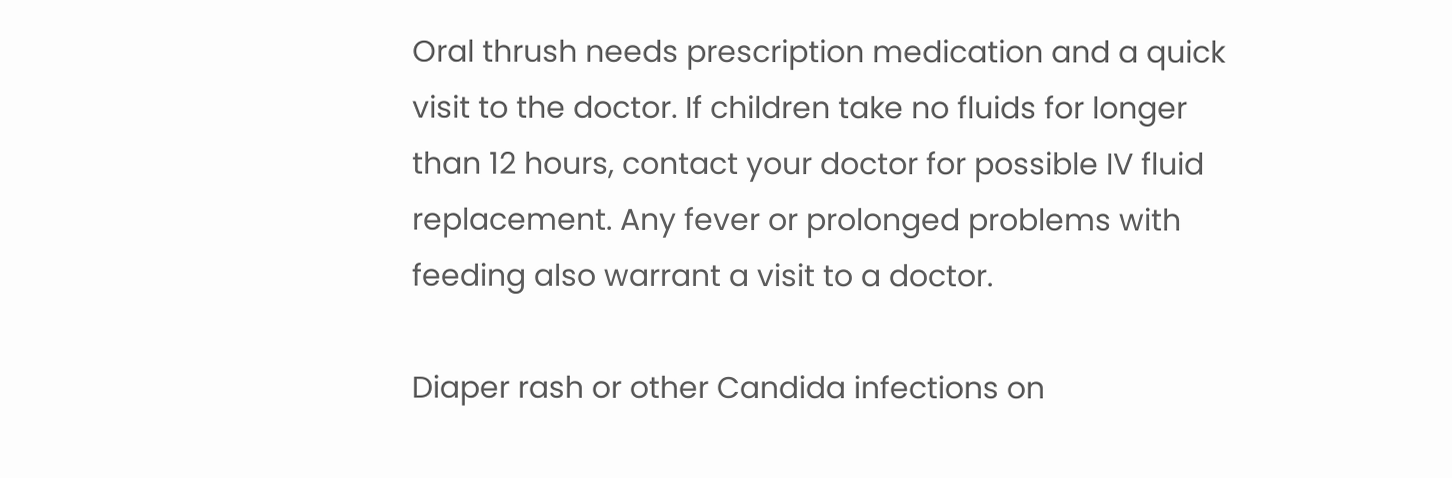Oral thrush needs prescription medication and a quick visit to the doctor. If children take no fluids for longer than 12 hours, contact your doctor for possible IV fluid replacement. Any fever or prolonged problems with feeding also warrant a visit to a doctor.

Diaper rash or other Candida infections on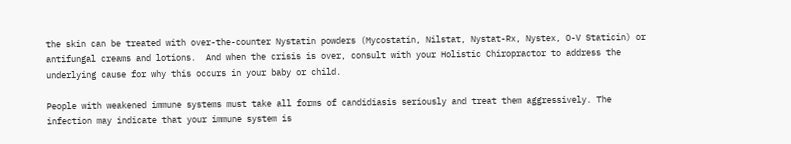the skin can be treated with over-the-counter Nystatin powders (Mycostatin, Nilstat, Nystat-Rx, Nystex, O-V Staticin) or antifungal creams and lotions.  And when the crisis is over, consult with your Holistic Chiropractor to address the underlying cause for why this occurs in your baby or child.

People with weakened immune systems must take all forms of candidiasis seriously and treat them aggressively. The infection may indicate that your immune system is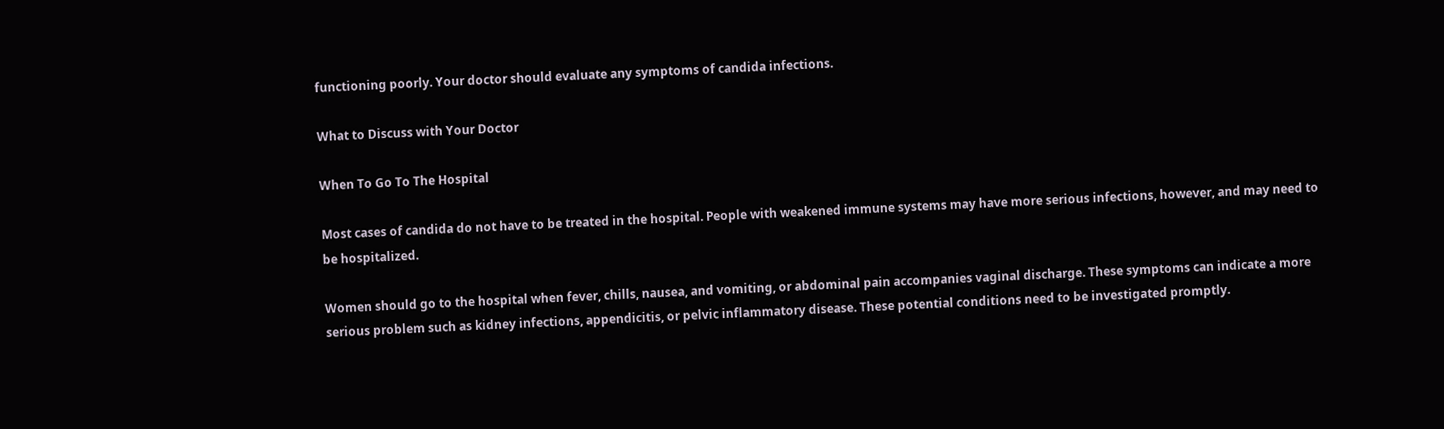functioning poorly. Your doctor should evaluate any symptoms of candida infections.

What to Discuss with Your Doctor

When To Go To The Hospital

Most cases of candida do not have to be treated in the hospital. People with weakened immune systems may have more serious infections, however, and may need to be hospitalized.

Women should go to the hospital when fever, chills, nausea, and vomiting, or abdominal pain accompanies vaginal discharge. These symptoms can indicate a more serious problem such as kidney infections, appendicitis, or pelvic inflammatory disease. These potential conditions need to be investigated promptly.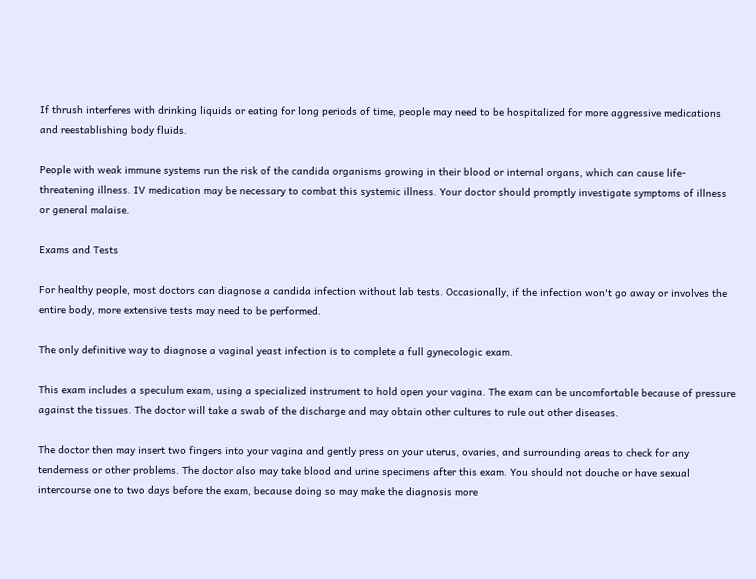If thrush interferes with drinking liquids or eating for long periods of time, people may need to be hospitalized for more aggressive medications and reestablishing body fluids.

People with weak immune systems run the risk of the candida organisms growing in their blood or internal organs, which can cause life-threatening illness. IV medication may be necessary to combat this systemic illness. Your doctor should promptly investigate symptoms of illness or general malaise.

Exams and Tests

For healthy people, most doctors can diagnose a candida infection without lab tests. Occasionally, if the infection won't go away or involves the entire body, more extensive tests may need to be performed.

The only definitive way to diagnose a vaginal yeast infection is to complete a full gynecologic exam.

This exam includes a speculum exam, using a specialized instrument to hold open your vagina. The exam can be uncomfortable because of pressure against the tissues. The doctor will take a swab of the discharge and may obtain other cultures to rule out other diseases.

The doctor then may insert two fingers into your vagina and gently press on your uterus, ovaries, and surrounding areas to check for any tenderness or other problems. The doctor also may take blood and urine specimens after this exam. You should not douche or have sexual intercourse one to two days before the exam, because doing so may make the diagnosis more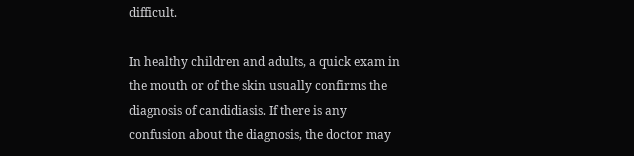difficult.

In healthy children and adults, a quick exam in the mouth or of the skin usually confirms the diagnosis of candidiasis. If there is any confusion about the diagnosis, the doctor may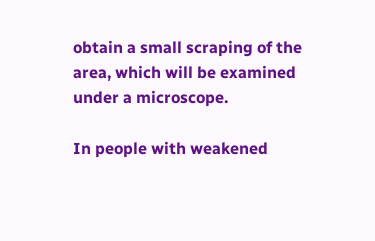obtain a small scraping of the area, which will be examined under a microscope.

In people with weakened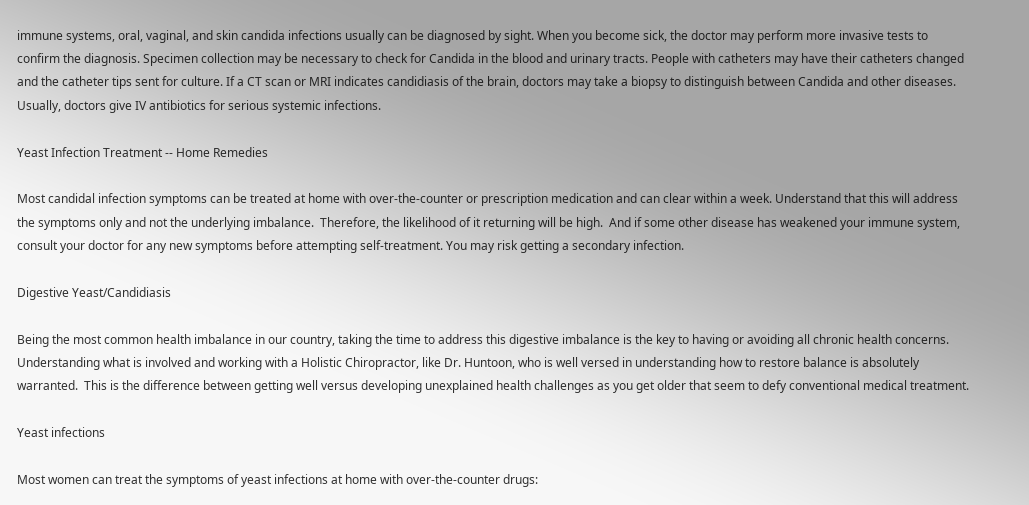immune systems, oral, vaginal, and skin candida infections usually can be diagnosed by sight. When you become sick, the doctor may perform more invasive tests to confirm the diagnosis. Specimen collection may be necessary to check for Candida in the blood and urinary tracts. People with catheters may have their catheters changed and the catheter tips sent for culture. If a CT scan or MRI indicates candidiasis of the brain, doctors may take a biopsy to distinguish between Candida and other diseases. Usually, doctors give IV antibiotics for serious systemic infections.

Yeast Infection Treatment -- Home Remedies

Most candidal infection symptoms can be treated at home with over-the-counter or prescription medication and can clear within a week. Understand that this will address the symptoms only and not the underlying imbalance.  Therefore, the likelihood of it returning will be high.  And if some other disease has weakened your immune system, consult your doctor for any new symptoms before attempting self-treatment. You may risk getting a secondary infection.

Digestive Yeast/Candidiasis

Being the most common health imbalance in our country, taking the time to address this digestive imbalance is the key to having or avoiding all chronic health concerns.  Understanding what is involved and working with a Holistic Chiropractor, like Dr. Huntoon, who is well versed in understanding how to restore balance is absolutely warranted.  This is the difference between getting well versus developing unexplained health challenges as you get older that seem to defy conventional medical treatment.

Yeast infections

Most women can treat the symptoms of yeast infections at home with over-the-counter drugs: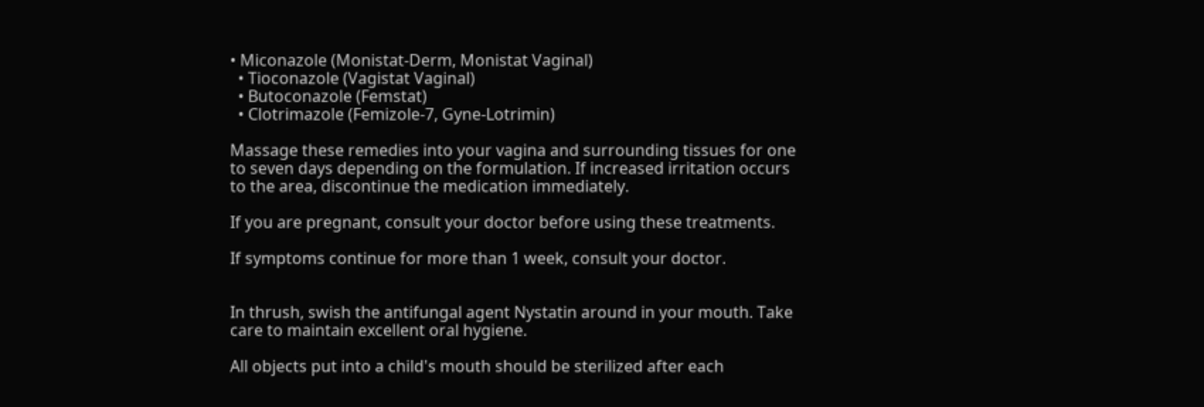• Miconazole (Monistat-Derm, Monistat Vaginal)
  • Tioconazole (Vagistat Vaginal)
  • Butoconazole (Femstat)
  • Clotrimazole (Femizole-7, Gyne-Lotrimin)

Massage these remedies into your vagina and surrounding tissues for one to seven days depending on the formulation. If increased irritation occurs to the area, discontinue the medication immediately.

If you are pregnant, consult your doctor before using these treatments.

If symptoms continue for more than 1 week, consult your doctor.


In thrush, swish the antifungal agent Nystatin around in your mouth. Take care to maintain excellent oral hygiene.

All objects put into a child's mouth should be sterilized after each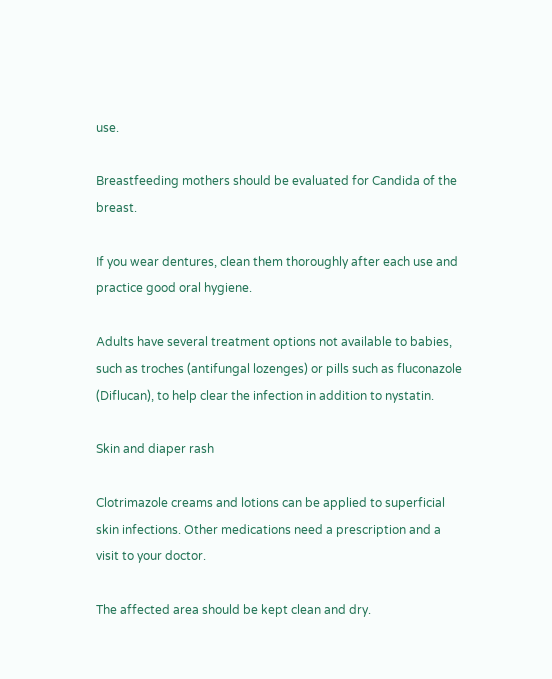use.

Breastfeeding mothers should be evaluated for Candida of the breast.

If you wear dentures, clean them thoroughly after each use and practice good oral hygiene.

Adults have several treatment options not available to babies, such as troches (antifungal lozenges) or pills such as fluconazole (Diflucan), to help clear the infection in addition to nystatin.

Skin and diaper rash

Clotrimazole creams and lotions can be applied to superficial skin infections. Other medications need a prescription and a visit to your doctor.

The affected area should be kept clean and dry.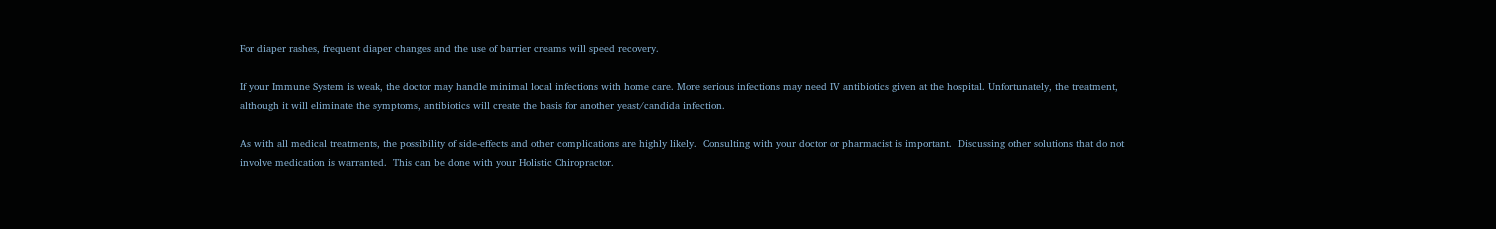For diaper rashes, frequent diaper changes and the use of barrier creams will speed recovery.

If your Immune System is weak, the doctor may handle minimal local infections with home care. More serious infections may need IV antibiotics given at the hospital. Unfortunately, the treatment, although it will eliminate the symptoms, antibiotics will create the basis for another yeast/candida infection.

As with all medical treatments, the possibility of side-effects and other complications are highly likely.  Consulting with your doctor or pharmacist is important.  Discussing other solutions that do not involve medication is warranted.  This can be done with your Holistic Chiropractor.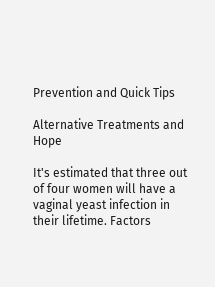Prevention and Quick Tips

Alternative Treatments and Hope

It's estimated that three out of four women will have a vaginal yeast infection in their lifetime. Factors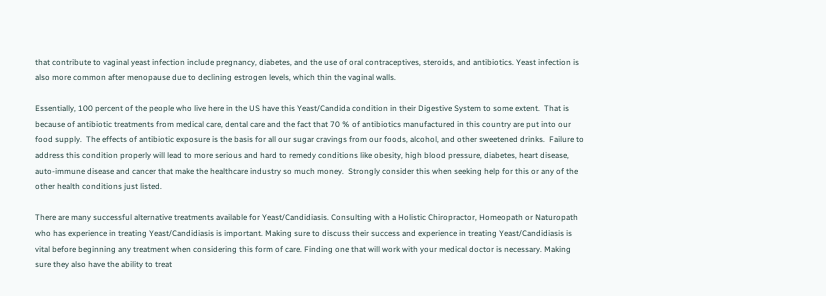that contribute to vaginal yeast infection include pregnancy, diabetes, and the use of oral contraceptives, steroids, and antibiotics. Yeast infection is also more common after menopause due to declining estrogen levels, which thin the vaginal walls.

Essentially, 100 percent of the people who live here in the US have this Yeast/Candida condition in their Digestive System to some extent.  That is because of antibiotic treatments from medical care, dental care and the fact that 70 % of antibiotics manufactured in this country are put into our food supply.  The effects of antibiotic exposure is the basis for all our sugar cravings from our foods, alcohol, and other sweetened drinks.  Failure to address this condition properly will lead to more serious and hard to remedy conditions like obesity, high blood pressure, diabetes, heart disease, auto-immune disease and cancer that make the healthcare industry so much money.  Strongly consider this when seeking help for this or any of the other health conditions just listed.

There are many successful alternative treatments available for Yeast/Candidiasis. Consulting with a Holistic Chiropractor, Homeopath or Naturopath who has experience in treating Yeast/Candidiasis is important. Making sure to discuss their success and experience in treating Yeast/Candidiasis is vital before beginning any treatment when considering this form of care. Finding one that will work with your medical doctor is necessary. Making sure they also have the ability to treat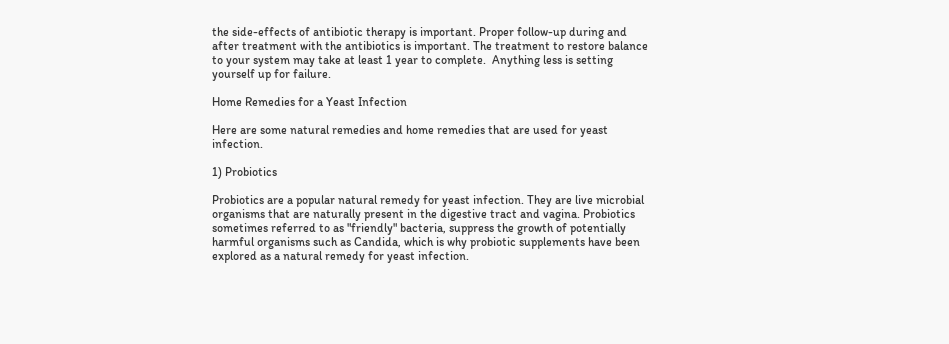the side-effects of antibiotic therapy is important. Proper follow-up during and after treatment with the antibiotics is important. The treatment to restore balance to your system may take at least 1 year to complete.  Anything less is setting yourself up for failure.

Home Remedies for a Yeast Infection

Here are some natural remedies and home remedies that are used for yeast infection.

1) Probiotics

Probiotics are a popular natural remedy for yeast infection. They are live microbial organisms that are naturally present in the digestive tract and vagina. Probiotics sometimes referred to as "friendly" bacteria, suppress the growth of potentially harmful organisms such as Candida, which is why probiotic supplements have been explored as a natural remedy for yeast infection.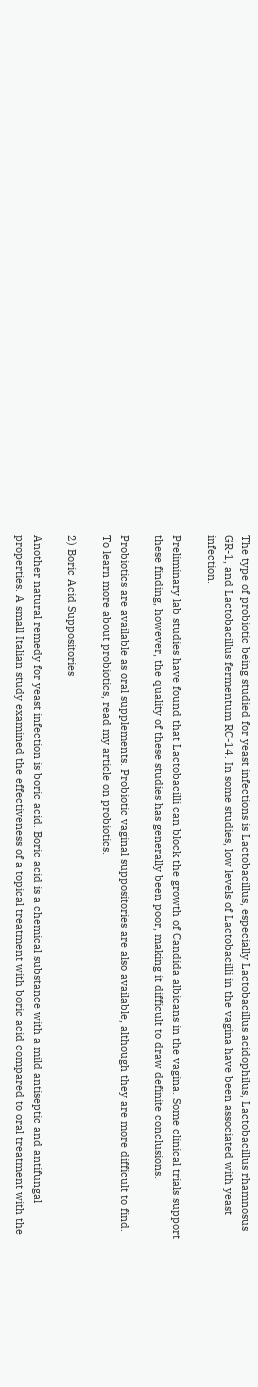The type of probiotic being studied for yeast infections is Lactobacillus, especially Lactobacillus acidophilus, Lactobacillus rhamnosus GR-1, and Lactobacillus fermentum RC-14. In some studies, low levels of Lactobacilli in the vagina have been associated with yeast infection.

Preliminary lab studies have found that Lactobacilli can block the growth of Candida albicans in the vagina. Some clinical trials support these finding, however, the quality of these studies has generally been poor, making it difficult to draw definite conclusions.

Probiotics are available as oral supplements. Probiotic vaginal suppositories are also available, although they are more difficult to find. To learn more about probiotics, read my article on probiotics.

2) Boric Acid Suppositories

Another natural remedy for yeast infection is boric acid. Boric acid is a chemical substance with a mild antiseptic and antifungal properties. A small Italian study examined the effectiveness of a topical treatment with boric acid compared to oral treatment with the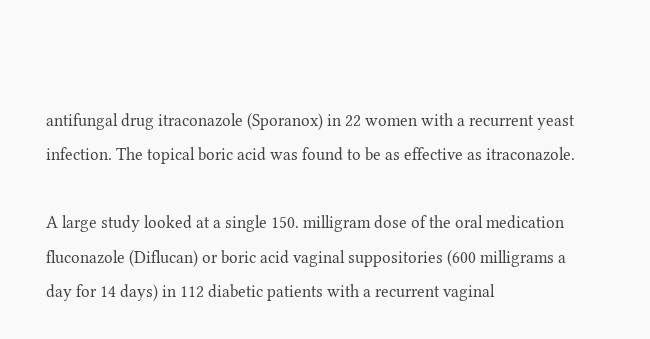antifungal drug itraconazole (Sporanox) in 22 women with a recurrent yeast infection. The topical boric acid was found to be as effective as itraconazole.

A large study looked at a single 150. milligram dose of the oral medication fluconazole (Diflucan) or boric acid vaginal suppositories (600 milligrams a day for 14 days) in 112 diabetic patients with a recurrent vaginal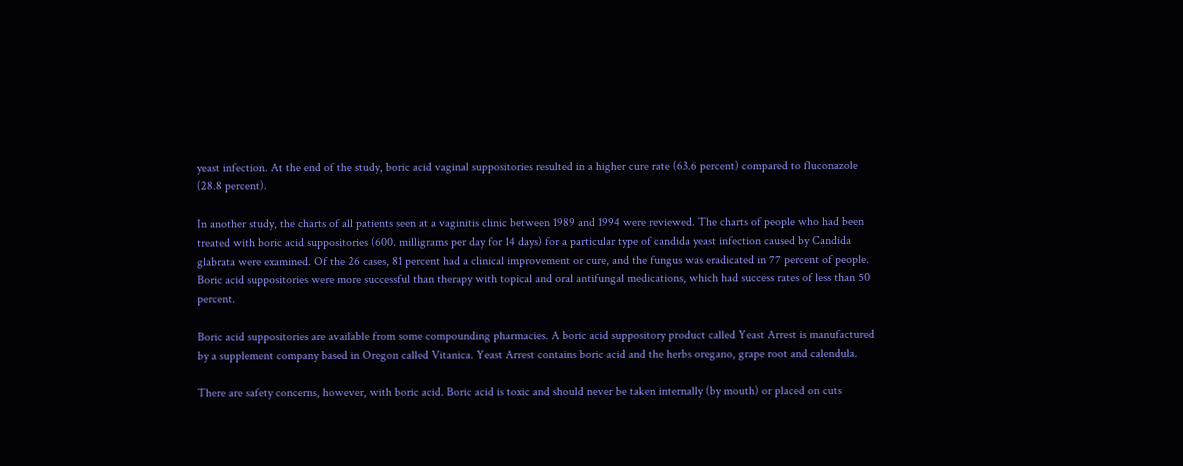yeast infection. At the end of the study, boric acid vaginal suppositories resulted in a higher cure rate (63.6 percent) compared to fluconazole (28.8 percent).

In another study, the charts of all patients seen at a vaginitis clinic between 1989 and 1994 were reviewed. The charts of people who had been treated with boric acid suppositories (600. milligrams per day for 14 days) for a particular type of candida yeast infection caused by Candida glabrata were examined. Of the 26 cases, 81 percent had a clinical improvement or cure, and the fungus was eradicated in 77 percent of people. Boric acid suppositories were more successful than therapy with topical and oral antifungal medications, which had success rates of less than 50 percent.

Boric acid suppositories are available from some compounding pharmacies. A boric acid suppository product called Yeast Arrest is manufactured by a supplement company based in Oregon called Vitanica. Yeast Arrest contains boric acid and the herbs oregano, grape root and calendula.

There are safety concerns, however, with boric acid. Boric acid is toxic and should never be taken internally (by mouth) or placed on cuts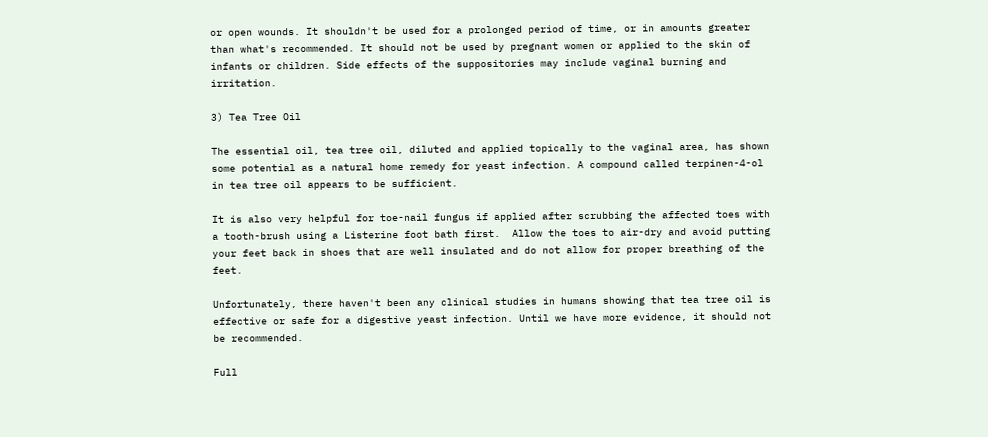or open wounds. It shouldn't be used for a prolonged period of time, or in amounts greater than what's recommended. It should not be used by pregnant women or applied to the skin of infants or children. Side effects of the suppositories may include vaginal burning and irritation.

3) Tea Tree Oil

The essential oil, tea tree oil, diluted and applied topically to the vaginal area, has shown some potential as a natural home remedy for yeast infection. A compound called terpinen-4-ol in tea tree oil appears to be sufficient.

It is also very helpful for toe-nail fungus if applied after scrubbing the affected toes with a tooth-brush using a Listerine foot bath first.  Allow the toes to air-dry and avoid putting your feet back in shoes that are well insulated and do not allow for proper breathing of the feet.

Unfortunately, there haven't been any clinical studies in humans showing that tea tree oil is effective or safe for a digestive yeast infection. Until we have more evidence, it should not be recommended.

Full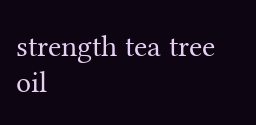strength tea tree oil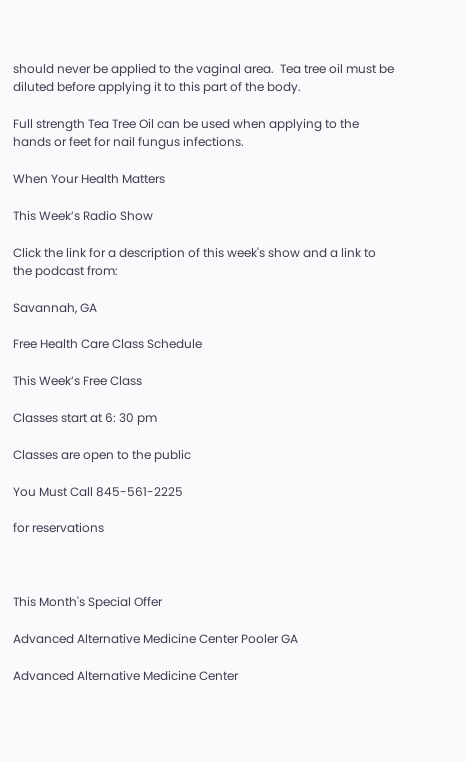should never be applied to the vaginal area.  Tea tree oil must be diluted before applying it to this part of the body.

Full strength Tea Tree Oil can be used when applying to the hands or feet for nail fungus infections.

When Your Health Matters

This Week’s Radio Show

Click the link for a description of this week's show and a link to the podcast from:

Savannah, GA

Free Health Care Class Schedule

This Week’s Free Class

Classes start at 6: 30 pm

Classes are open to the public

You Must Call 845-561-2225

for reservations



This Month's Special Offer

Advanced Alternative Medicine Center Pooler GA

Advanced Alternative Medicine Center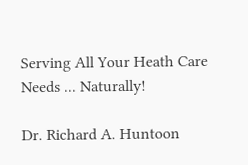Serving All Your Heath Care Needs ... Naturally!

Dr. Richard A. Huntoon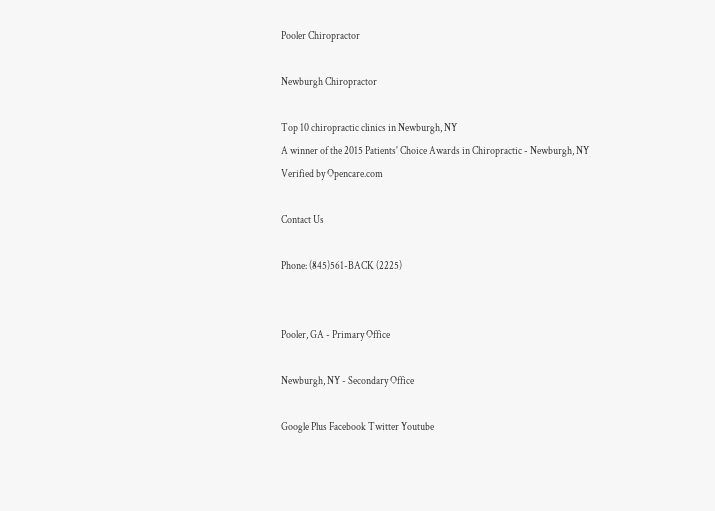Pooler Chiropractor

Newburgh Chiropractor

Top 10 chiropractic clinics in Newburgh, NY
A winner of the 2015 Patients' Choice Awards in Chiropractic - Newburgh, NY
Verified by Opencare.com

Contact Us

Phone: (845)561-BACK (2225)


Pooler, GA - Primary Office

Newburgh, NY - Secondary Office

Google Plus Facebook Twitter Youtube